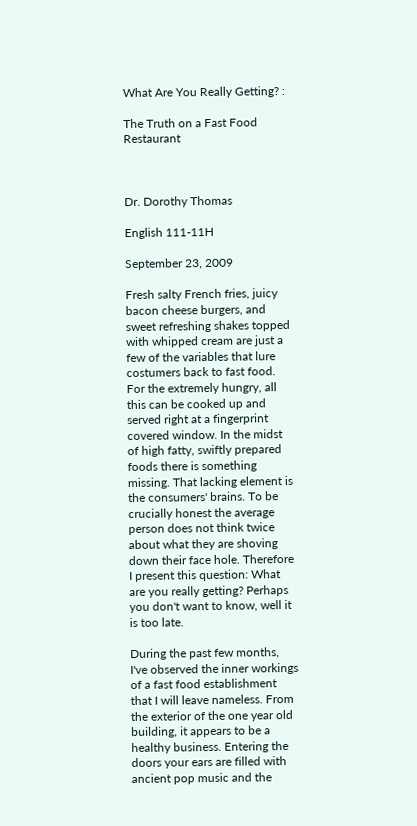What Are You Really Getting? :

The Truth on a Fast Food Restaurant



Dr. Dorothy Thomas

English 111-11H

September 23, 2009

Fresh salty French fries, juicy bacon cheese burgers, and sweet refreshing shakes topped with whipped cream are just a few of the variables that lure costumers back to fast food. For the extremely hungry, all this can be cooked up and served right at a fingerprint covered window. In the midst of high fatty, swiftly prepared foods there is something missing. That lacking element is the consumers' brains. To be crucially honest the average person does not think twice about what they are shoving down their face hole. Therefore I present this question: What are you really getting? Perhaps you don't want to know, well it is too late.

During the past few months, I've observed the inner workings of a fast food establishment that I will leave nameless. From the exterior of the one year old building, it appears to be a healthy business. Entering the doors your ears are filled with ancient pop music and the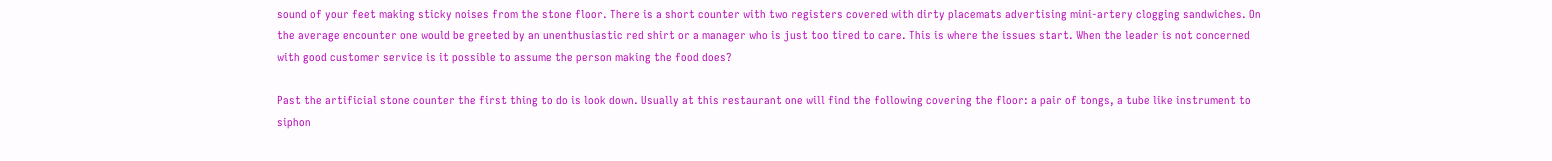sound of your feet making sticky noises from the stone floor. There is a short counter with two registers covered with dirty placemats advertising mini-artery clogging sandwiches. On the average encounter one would be greeted by an unenthusiastic red shirt or a manager who is just too tired to care. This is where the issues start. When the leader is not concerned with good customer service is it possible to assume the person making the food does?

Past the artificial stone counter the first thing to do is look down. Usually at this restaurant one will find the following covering the floor: a pair of tongs, a tube like instrument to siphon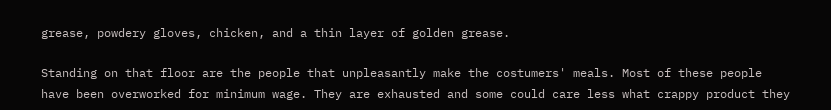grease, powdery gloves, chicken, and a thin layer of golden grease.

Standing on that floor are the people that unpleasantly make the costumers' meals. Most of these people have been overworked for minimum wage. They are exhausted and some could care less what crappy product they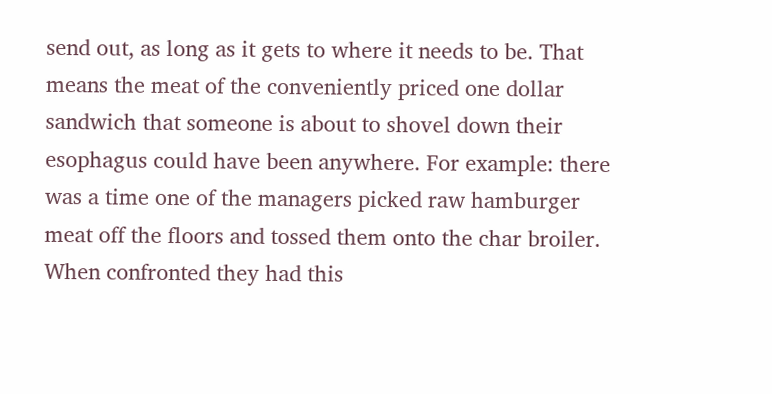send out, as long as it gets to where it needs to be. That means the meat of the conveniently priced one dollar sandwich that someone is about to shovel down their esophagus could have been anywhere. For example: there was a time one of the managers picked raw hamburger meat off the floors and tossed them onto the char broiler. When confronted they had this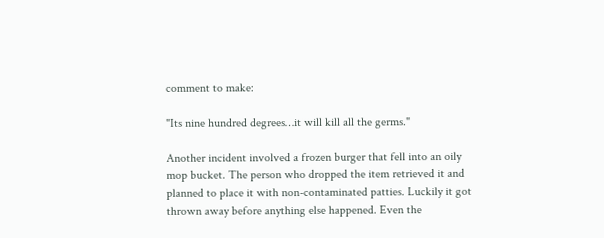comment to make:

"Its nine hundred degrees…it will kill all the germs."

Another incident involved a frozen burger that fell into an oily mop bucket. The person who dropped the item retrieved it and planned to place it with non-contaminated patties. Luckily it got thrown away before anything else happened. Even the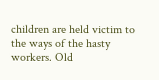children are held victim to the ways of the hasty workers. Old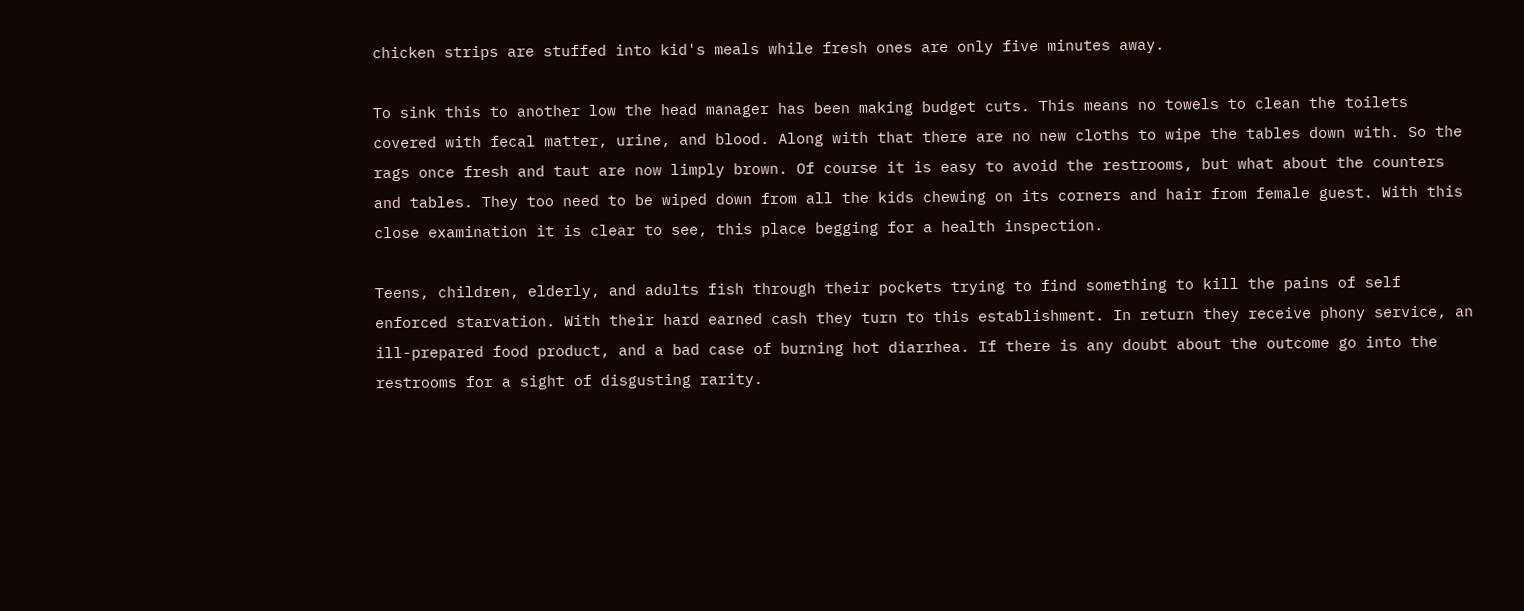chicken strips are stuffed into kid's meals while fresh ones are only five minutes away.

To sink this to another low the head manager has been making budget cuts. This means no towels to clean the toilets covered with fecal matter, urine, and blood. Along with that there are no new cloths to wipe the tables down with. So the rags once fresh and taut are now limply brown. Of course it is easy to avoid the restrooms, but what about the counters and tables. They too need to be wiped down from all the kids chewing on its corners and hair from female guest. With this close examination it is clear to see, this place begging for a health inspection.

Teens, children, elderly, and adults fish through their pockets trying to find something to kill the pains of self enforced starvation. With their hard earned cash they turn to this establishment. In return they receive phony service, an ill-prepared food product, and a bad case of burning hot diarrhea. If there is any doubt about the outcome go into the restrooms for a sight of disgusting rarity.